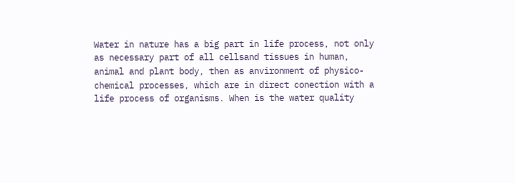Water in nature has a big part in life process, not only as necessary part of all cellsand tissues in human, animal and plant body, then as anvironment of physico-chemical processes, which are in direct conection with a life process of organisms. When is the water quality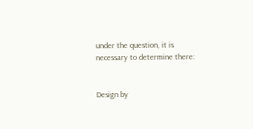under the question, it is necessary to determine there:


Design by